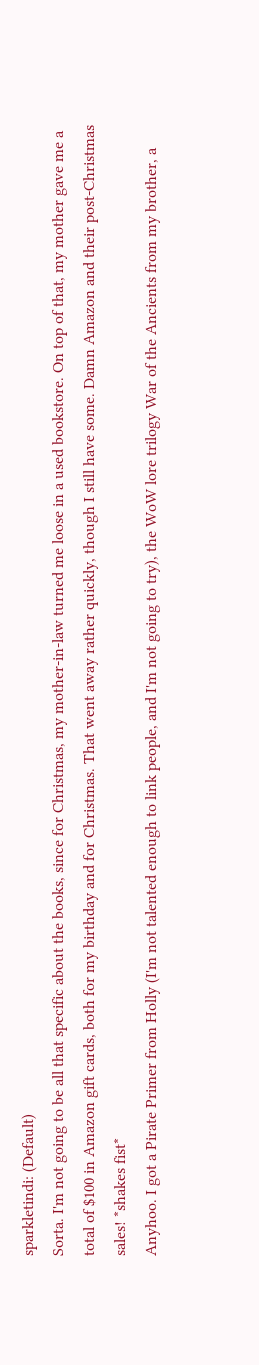sparkletindi: (Default)
Sorta. I'm not going to be all that specific about the books, since for Christmas, my mother-in-law turned me loose in a used bookstore. On top of that, my mother gave me a total of $100 in Amazon gift cards, both for my birthday and for Christmas. That went away rather quickly, though I still have some. Damn Amazon and their post-Christmas sales! *shakes fist*
Anyhoo. I got a Pirate Primer from Holly (I'm not talented enough to link people, and I'm not going to try), the WoW lore trilogy War of the Ancients from my brother, a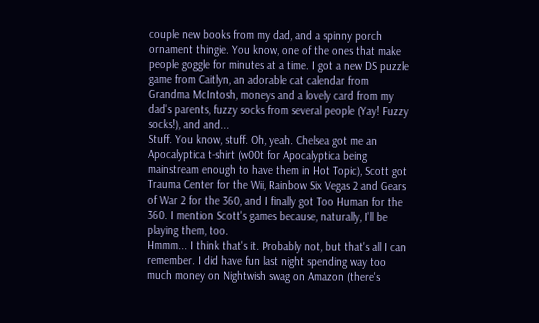couple new books from my dad, and a spinny porch ornament thingie. You know, one of the ones that make people goggle for minutes at a time. I got a new DS puzzle game from Caitlyn, an adorable cat calendar from Grandma McIntosh, moneys and a lovely card from my dad's parents, fuzzy socks from several people (Yay! Fuzzy socks!), and and...
Stuff. You know, stuff. Oh, yeah. Chelsea got me an Apocalyptica t-shirt (w00t for Apocalyptica being mainstream enough to have them in Hot Topic), Scott got Trauma Center for the Wii, Rainbow Six Vegas 2 and Gears of War 2 for the 360, and I finally got Too Human for the 360. I mention Scott's games because, naturally, I'll be playing them, too.
Hmmm... I think that's it. Probably not, but that's all I can remember. I did have fun last night spending way too much money on Nightwish swag on Amazon (there's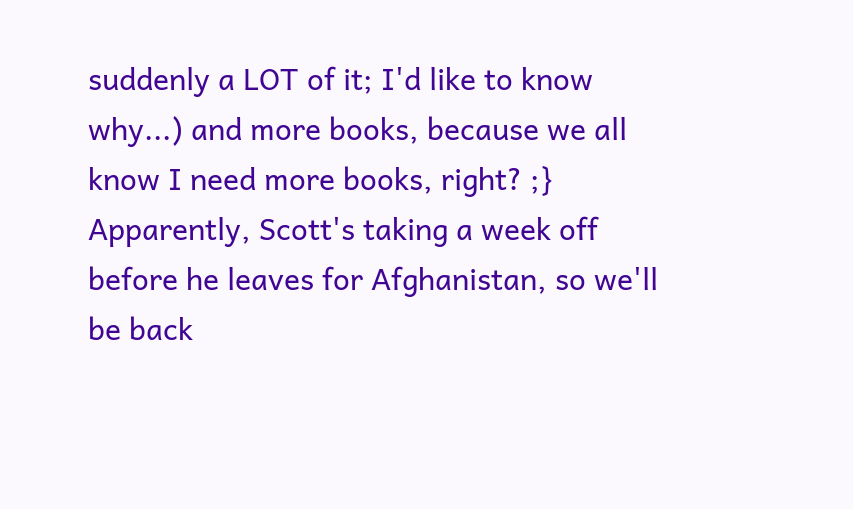suddenly a LOT of it; I'd like to know why...) and more books, because we all know I need more books, right? ;}
Apparently, Scott's taking a week off before he leaves for Afghanistan, so we'll be back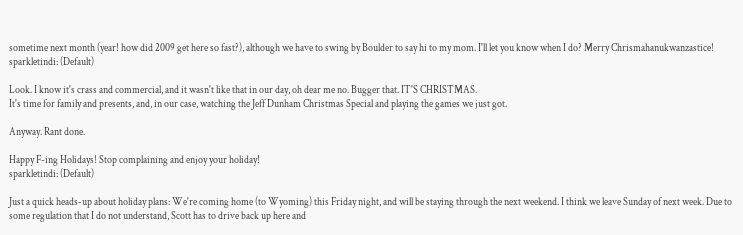sometime next month (year! how did 2009 get here so fast?), although we have to swing by Boulder to say hi to my mom. I'll let you know when I do? Merry Chrismahanukwanzastice!
sparkletindi: (Default)

Look. I know it's crass and commercial, and it wasn't like that in our day, oh dear me no. Bugger that. IT'S CHRISTMAS.
It's time for family and presents, and, in our case, watching the Jeff Dunham Christmas Special and playing the games we just got.

Anyway. Rant done.

Happy F-ing Holidays! Stop complaining and enjoy your holiday!
sparkletindi: (Default)

Just a quick heads-up about holiday plans: We're coming home (to Wyoming) this Friday night, and will be staying through the next weekend. I think we leave Sunday of next week. Due to some regulation that I do not understand, Scott has to drive back up here and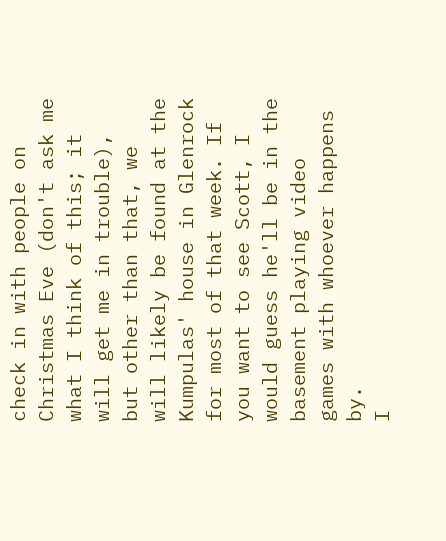check in with people on Christmas Eve (don't ask me what I think of this; it will get me in trouble), but other than that, we will likely be found at the Kumpulas' house in Glenrock for most of that week. If you want to see Scott, I would guess he'll be in the basement playing video games with whoever happens by.
I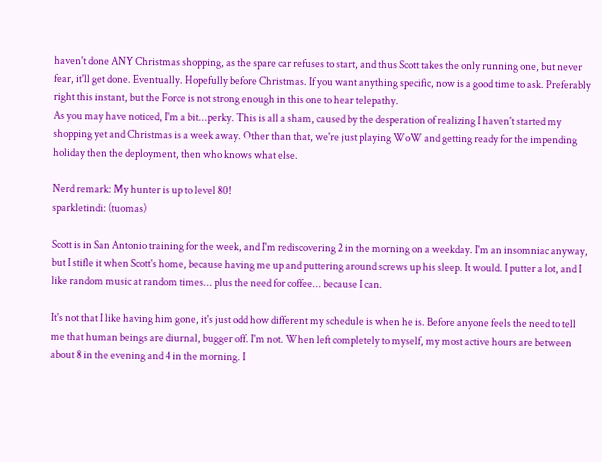haven't done ANY Christmas shopping, as the spare car refuses to start, and thus Scott takes the only running one, but never fear, it'll get done. Eventually. Hopefully before Christmas. If you want anything specific, now is a good time to ask. Preferably right this instant, but the Force is not strong enough in this one to hear telepathy.
As you may have noticed, I'm a bit...perky. This is all a sham, caused by the desperation of realizing I haven't started my shopping yet and Christmas is a week away. Other than that, we're just playing WoW and getting ready for the impending holiday then the deployment, then who knows what else.

Nerd remark: My hunter is up to level 80!
sparkletindi: (tuomas)

Scott is in San Antonio training for the week, and I'm rediscovering 2 in the morning on a weekday. I'm an insomniac anyway, but I stifle it when Scott's home, because having me up and puttering around screws up his sleep. It would. I putter a lot, and I like random music at random times... plus the need for coffee... because I can.

It's not that I like having him gone, it's just odd how different my schedule is when he is. Before anyone feels the need to tell me that human beings are diurnal, bugger off. I'm not. When left completely to myself, my most active hours are between about 8 in the evening and 4 in the morning. I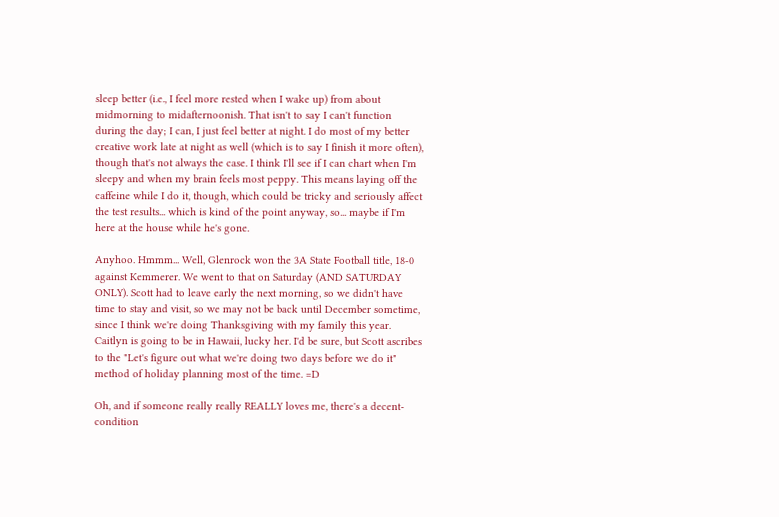sleep better (i.e., I feel more rested when I wake up) from about midmorning to midafternoonish. That isn't to say I can't function during the day; I can, I just feel better at night. I do most of my better creative work late at night as well (which is to say I finish it more often), though that's not always the case. I think I'll see if I can chart when I'm sleepy and when my brain feels most peppy. This means laying off the caffeine while I do it, though, which could be tricky and seriously affect the test results... which is kind of the point anyway, so... maybe if I'm here at the house while he's gone.

Anyhoo. Hmmm... Well, Glenrock won the 3A State Football title, 18-0 against Kemmerer. We went to that on Saturday (AND SATURDAY ONLY). Scott had to leave early the next morning, so we didn't have time to stay and visit, so we may not be back until December sometime, since I think we're doing Thanksgiving with my family this year. Caitlyn is going to be in Hawaii, lucky her. I'd be sure, but Scott ascribes to the "Let's figure out what we're doing two days before we do it" method of holiday planning most of the time. =D

Oh, and if someone really really REALLY loves me, there's a decent-condition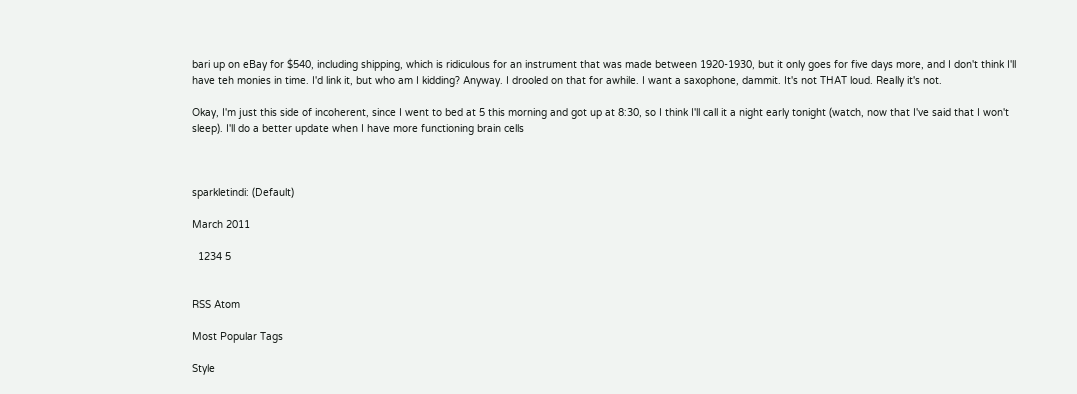bari up on eBay for $540, including shipping, which is ridiculous for an instrument that was made between 1920-1930, but it only goes for five days more, and I don't think I'll have teh monies in time. I'd link it, but who am I kidding? Anyway. I drooled on that for awhile. I want a saxophone, dammit. It's not THAT loud. Really it's not.

Okay, I'm just this side of incoherent, since I went to bed at 5 this morning and got up at 8:30, so I think I'll call it a night early tonight (watch, now that I've said that I won't sleep). I'll do a better update when I have more functioning brain cells



sparkletindi: (Default)

March 2011

  1234 5


RSS Atom

Most Popular Tags

Style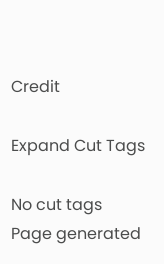Credit

Expand Cut Tags

No cut tags
Page generated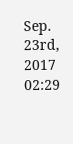Sep. 23rd, 2017 02:29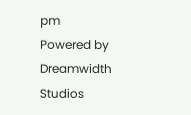pm
Powered by Dreamwidth Studios